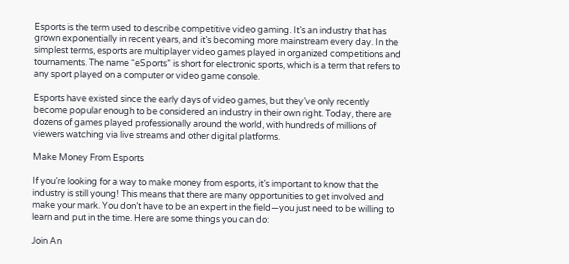Esports is the term used to describe competitive video gaming. It’s an industry that has grown exponentially in recent years, and it’s becoming more mainstream every day. In the simplest terms, esports are multiplayer video games played in organized competitions and tournaments. The name “eSports” is short for electronic sports, which is a term that refers to any sport played on a computer or video game console.

Esports have existed since the early days of video games, but they’ve only recently become popular enough to be considered an industry in their own right. Today, there are dozens of games played professionally around the world, with hundreds of millions of viewers watching via live streams and other digital platforms.

Make Money From Esports

If you’re looking for a way to make money from esports, it’s important to know that the industry is still young! This means that there are many opportunities to get involved and make your mark. You don’t have to be an expert in the field—you just need to be willing to learn and put in the time. Here are some things you can do:

Join An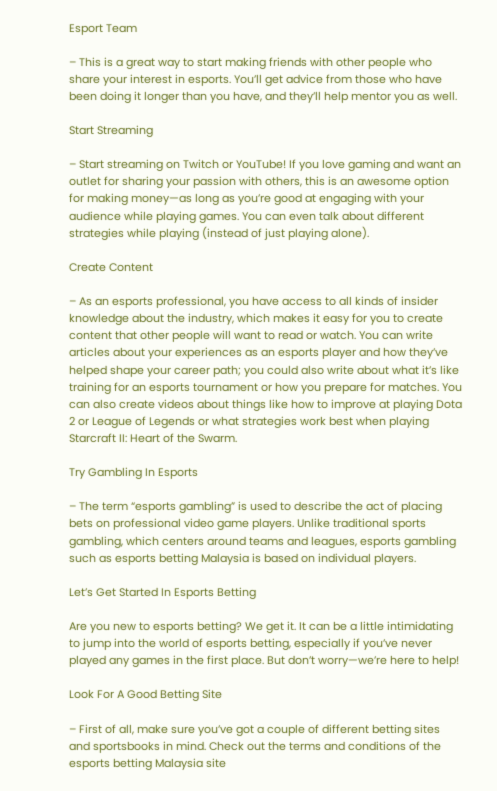Esport Team

– This is a great way to start making friends with other people who share your interest in esports. You’ll get advice from those who have been doing it longer than you have, and they’ll help mentor you as well.

Start Streaming

– Start streaming on Twitch or YouTube! If you love gaming and want an outlet for sharing your passion with others, this is an awesome option for making money—as long as you’re good at engaging with your audience while playing games. You can even talk about different strategies while playing (instead of just playing alone).

Create Content

– As an esports professional, you have access to all kinds of insider knowledge about the industry, which makes it easy for you to create content that other people will want to read or watch. You can write articles about your experiences as an esports player and how they’ve helped shape your career path; you could also write about what it’s like training for an esports tournament or how you prepare for matches. You can also create videos about things like how to improve at playing Dota 2 or League of Legends or what strategies work best when playing Starcraft II: Heart of the Swarm.

Try Gambling In Esports

– The term “esports gambling” is used to describe the act of placing bets on professional video game players. Unlike traditional sports gambling, which centers around teams and leagues, esports gambling such as esports betting Malaysia is based on individual players.

Let’s Get Started In Esports Betting

Are you new to esports betting? We get it. It can be a little intimidating to jump into the world of esports betting, especially if you’ve never played any games in the first place. But don’t worry—we’re here to help!

Look For A Good Betting Site

– First of all, make sure you’ve got a couple of different betting sites and sportsbooks in mind. Check out the terms and conditions of the esports betting Malaysia site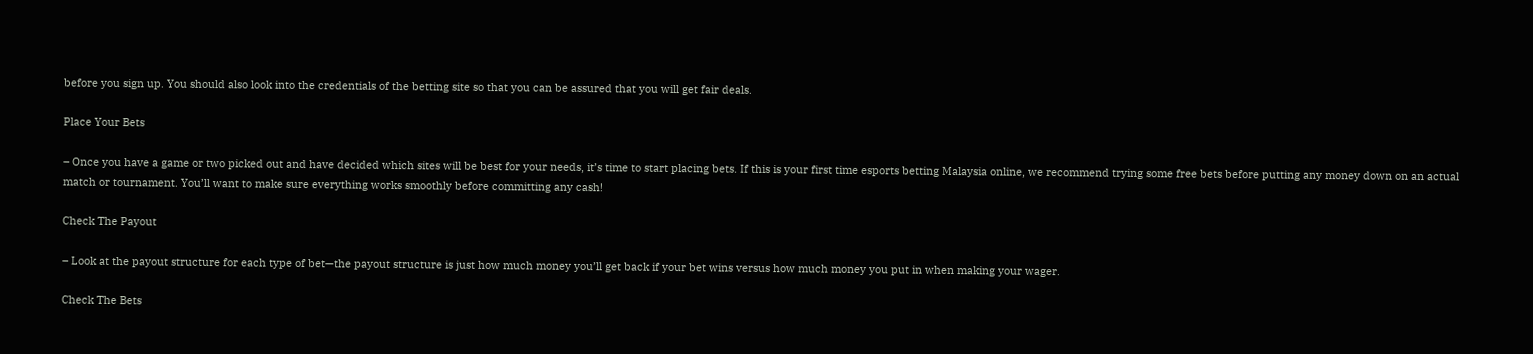before you sign up. You should also look into the credentials of the betting site so that you can be assured that you will get fair deals.

Place Your Bets

– Once you have a game or two picked out and have decided which sites will be best for your needs, it’s time to start placing bets. If this is your first time esports betting Malaysia online, we recommend trying some free bets before putting any money down on an actual match or tournament. You’ll want to make sure everything works smoothly before committing any cash!

Check The Payout

– Look at the payout structure for each type of bet—the payout structure is just how much money you’ll get back if your bet wins versus how much money you put in when making your wager.

Check The Bets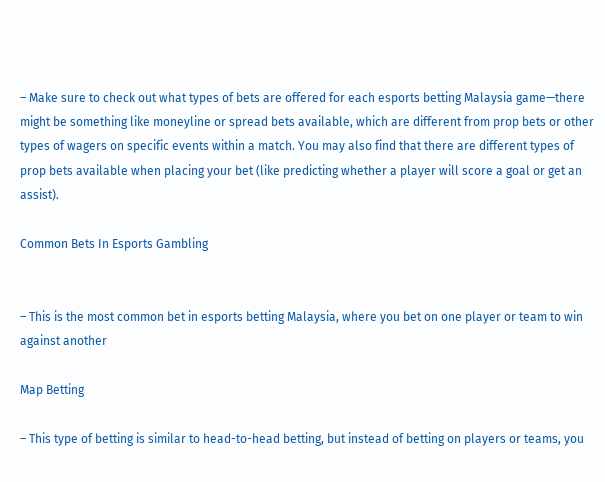– Make sure to check out what types of bets are offered for each esports betting Malaysia game—there might be something like moneyline or spread bets available, which are different from prop bets or other types of wagers on specific events within a match. You may also find that there are different types of prop bets available when placing your bet (like predicting whether a player will score a goal or get an assist).

Common Bets In Esports Gambling


– This is the most common bet in esports betting Malaysia, where you bet on one player or team to win against another

Map Betting

– This type of betting is similar to head-to-head betting, but instead of betting on players or teams, you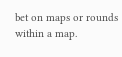bet on maps or rounds within a map.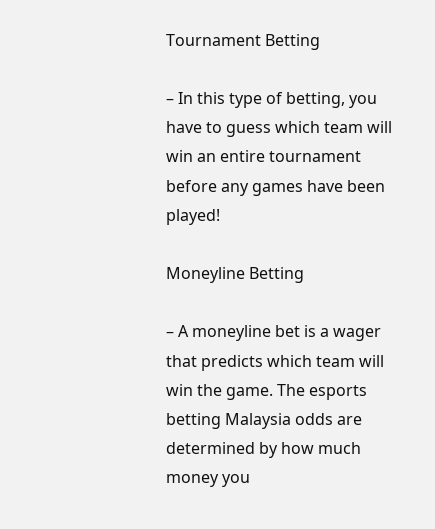Tournament Betting

– In this type of betting, you have to guess which team will win an entire tournament before any games have been played!

Moneyline Betting

– A moneyline bet is a wager that predicts which team will win the game. The esports betting Malaysia odds are determined by how much money you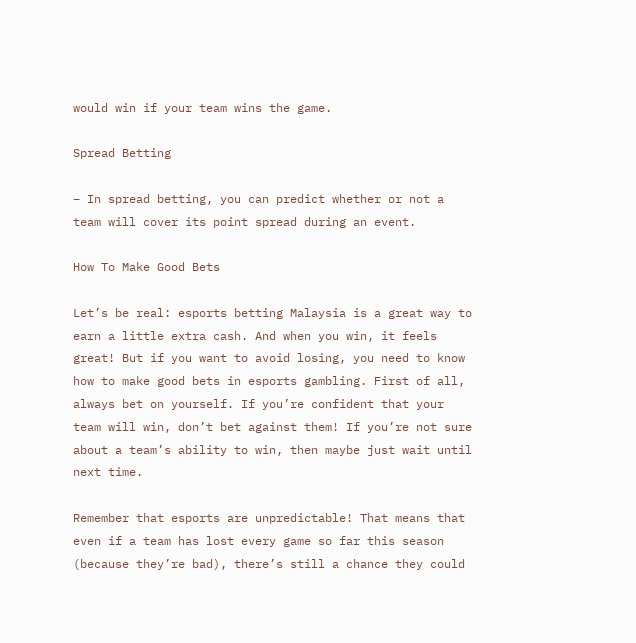would win if your team wins the game.

Spread Betting

– In spread betting, you can predict whether or not a team will cover its point spread during an event.

How To Make Good Bets

Let’s be real: esports betting Malaysia is a great way to earn a little extra cash. And when you win, it feels great! But if you want to avoid losing, you need to know how to make good bets in esports gambling. First of all, always bet on yourself. If you’re confident that your team will win, don’t bet against them! If you’re not sure about a team’s ability to win, then maybe just wait until next time.

Remember that esports are unpredictable! That means that even if a team has lost every game so far this season (because they’re bad), there’s still a chance they could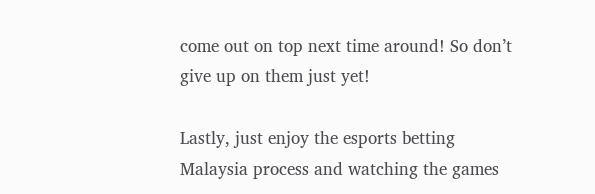come out on top next time around! So don’t give up on them just yet!

Lastly, just enjoy the esports betting Malaysia process and watching the games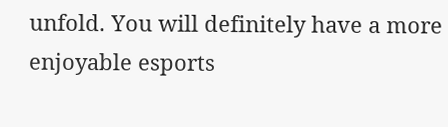unfold. You will definitely have a more enjoyable esports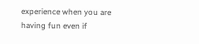experience when you are having fun even if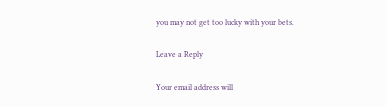you may not get too lucky with your bets.

Leave a Reply

Your email address will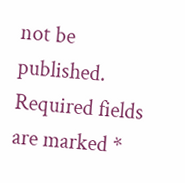not be published. Required fields are marked *